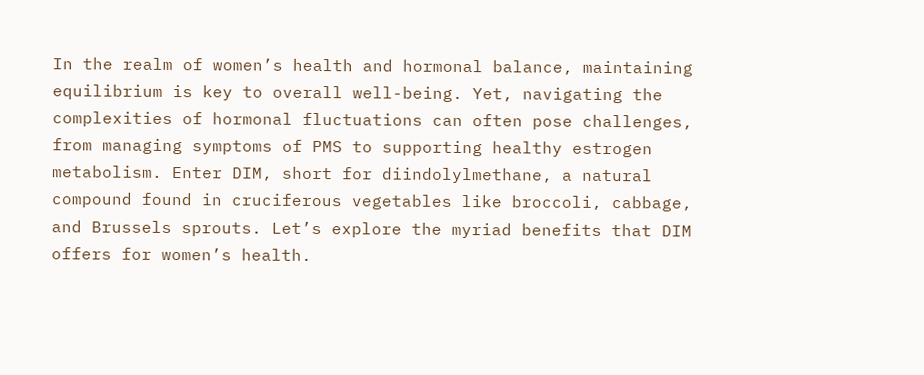In the realm of women’s health and hormonal balance, maintaining equilibrium is key to overall well-being. Yet, navigating the complexities of hormonal fluctuations can often pose challenges, from managing symptoms of PMS to supporting healthy estrogen metabolism. Enter DIM, short for diindolylmethane, a natural compound found in cruciferous vegetables like broccoli, cabbage, and Brussels sprouts. Let’s explore the myriad benefits that DIM offers for women’s health.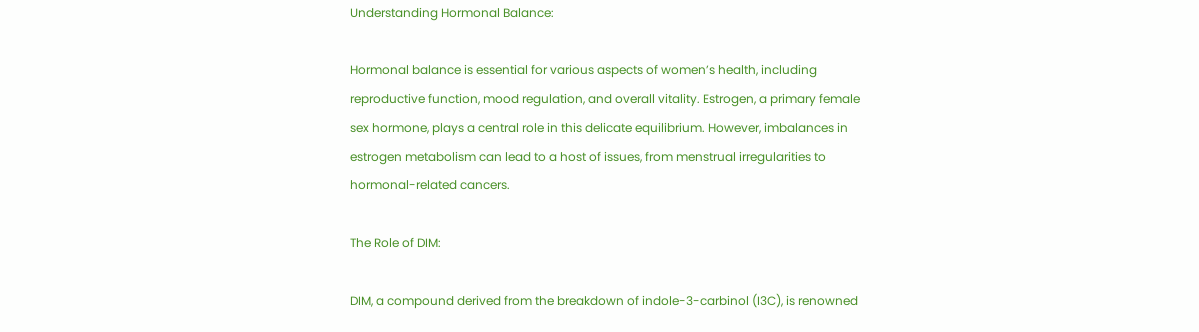Understanding Hormonal Balance:

Hormonal balance is essential for various aspects of women’s health, including reproductive function, mood regulation, and overall vitality. Estrogen, a primary female sex hormone, plays a central role in this delicate equilibrium. However, imbalances in estrogen metabolism can lead to a host of issues, from menstrual irregularities to hormonal-related cancers.

The Role of DIM:

DIM, a compound derived from the breakdown of indole-3-carbinol (I3C), is renowned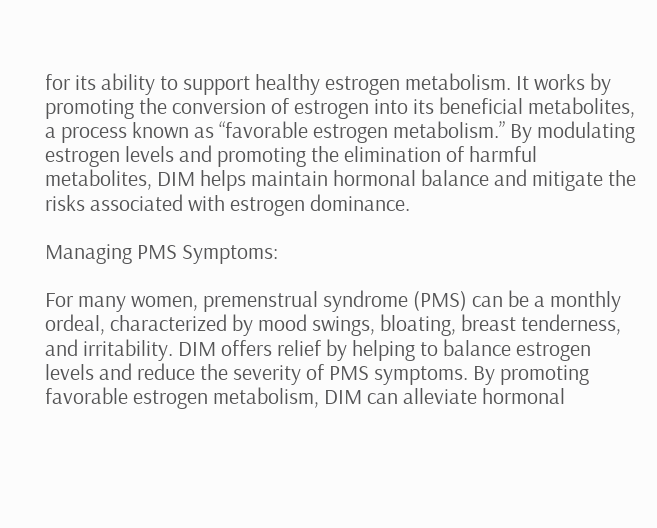for its ability to support healthy estrogen metabolism. It works by promoting the conversion of estrogen into its beneficial metabolites, a process known as “favorable estrogen metabolism.” By modulating estrogen levels and promoting the elimination of harmful metabolites, DIM helps maintain hormonal balance and mitigate the risks associated with estrogen dominance.

Managing PMS Symptoms:

For many women, premenstrual syndrome (PMS) can be a monthly ordeal, characterized by mood swings, bloating, breast tenderness, and irritability. DIM offers relief by helping to balance estrogen levels and reduce the severity of PMS symptoms. By promoting favorable estrogen metabolism, DIM can alleviate hormonal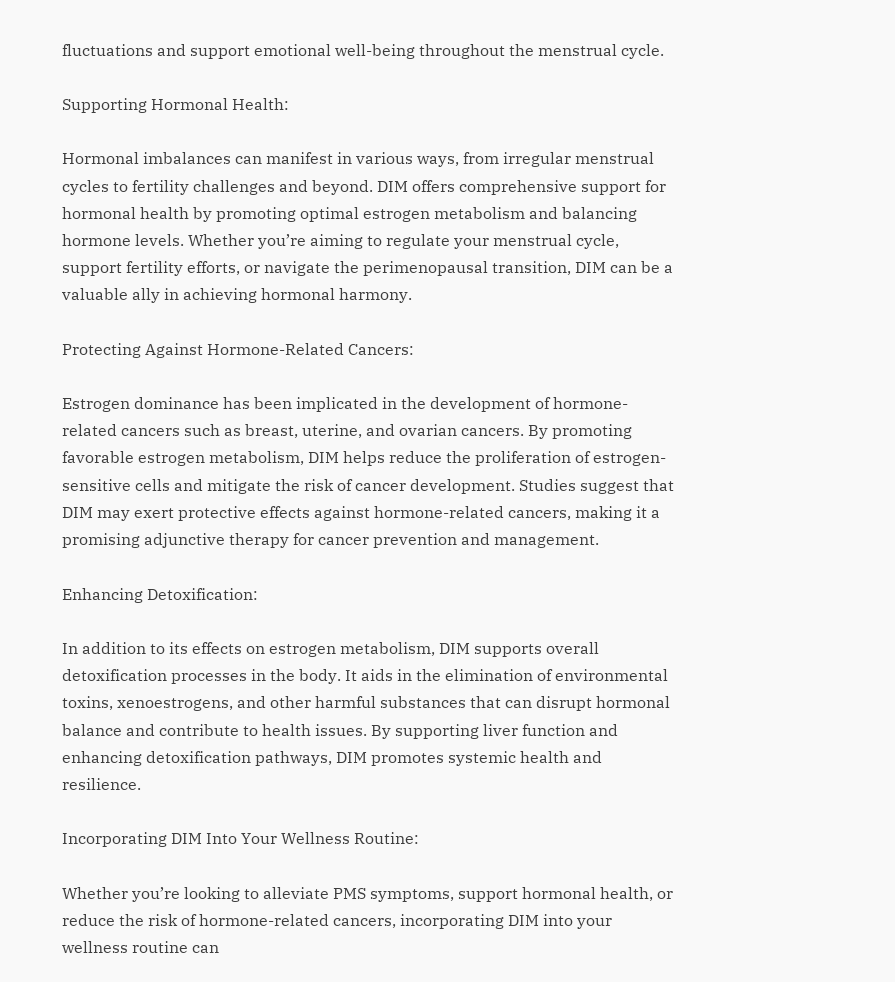fluctuations and support emotional well-being throughout the menstrual cycle.

Supporting Hormonal Health:

Hormonal imbalances can manifest in various ways, from irregular menstrual cycles to fertility challenges and beyond. DIM offers comprehensive support for hormonal health by promoting optimal estrogen metabolism and balancing hormone levels. Whether you’re aiming to regulate your menstrual cycle, support fertility efforts, or navigate the perimenopausal transition, DIM can be a valuable ally in achieving hormonal harmony.

Protecting Against Hormone-Related Cancers:

Estrogen dominance has been implicated in the development of hormone-related cancers such as breast, uterine, and ovarian cancers. By promoting favorable estrogen metabolism, DIM helps reduce the proliferation of estrogen-sensitive cells and mitigate the risk of cancer development. Studies suggest that DIM may exert protective effects against hormone-related cancers, making it a promising adjunctive therapy for cancer prevention and management.

Enhancing Detoxification:

In addition to its effects on estrogen metabolism, DIM supports overall detoxification processes in the body. It aids in the elimination of environmental toxins, xenoestrogens, and other harmful substances that can disrupt hormonal balance and contribute to health issues. By supporting liver function and enhancing detoxification pathways, DIM promotes systemic health and resilience.

Incorporating DIM Into Your Wellness Routine:

Whether you’re looking to alleviate PMS symptoms, support hormonal health, or reduce the risk of hormone-related cancers, incorporating DIM into your wellness routine can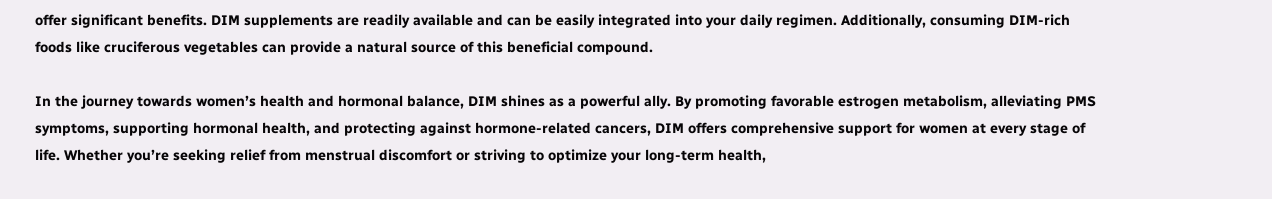offer significant benefits. DIM supplements are readily available and can be easily integrated into your daily regimen. Additionally, consuming DIM-rich foods like cruciferous vegetables can provide a natural source of this beneficial compound.

In the journey towards women’s health and hormonal balance, DIM shines as a powerful ally. By promoting favorable estrogen metabolism, alleviating PMS symptoms, supporting hormonal health, and protecting against hormone-related cancers, DIM offers comprehensive support for women at every stage of life. Whether you’re seeking relief from menstrual discomfort or striving to optimize your long-term health,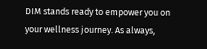DIM stands ready to empower you on your wellness journey. As always,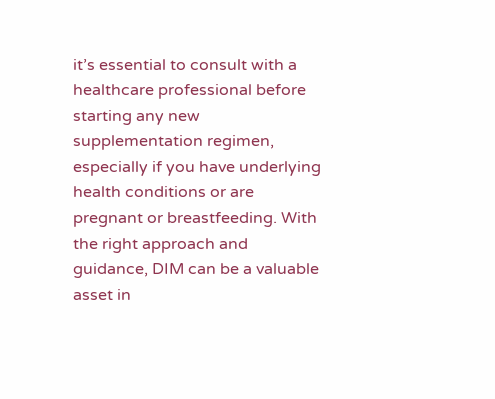it’s essential to consult with a healthcare professional before starting any new supplementation regimen, especially if you have underlying health conditions or are pregnant or breastfeeding. With the right approach and guidance, DIM can be a valuable asset in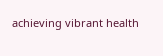achieving vibrant health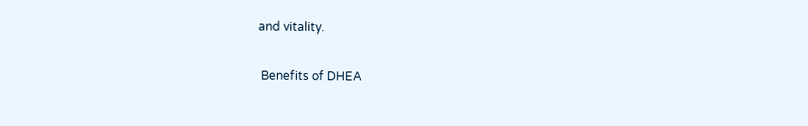and vitality.

 Benefits of DHEA